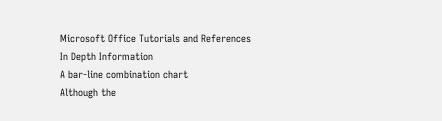Microsoft Office Tutorials and References
In Depth Information
A bar-line combination chart
Although the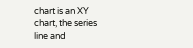chart is an XY chart, the series line and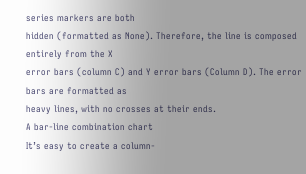series markers are both
hidden (formatted as None). Therefore, the line is composed entirely from the X
error bars (column C) and Y error bars (Column D). The error bars are formatted as
heavy lines, with no crosses at their ends.
A bar-line combination chart
It’s easy to create a column-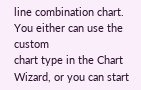line combination chart. You either can use the custom
chart type in the Chart Wizard, or you can start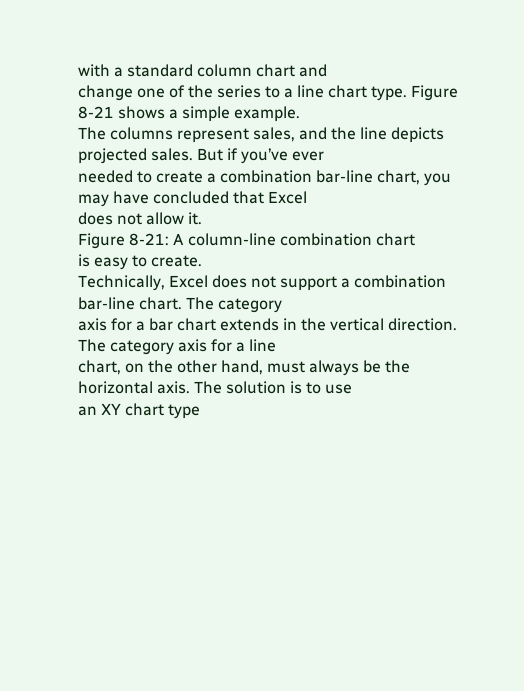with a standard column chart and
change one of the series to a line chart type. Figure 8-21 shows a simple example.
The columns represent sales, and the line depicts projected sales. But if you’ve ever
needed to create a combination bar-line chart, you may have concluded that Excel
does not allow it.
Figure 8-21: A column-line combination chart
is easy to create.
Technically, Excel does not support a combination bar-line chart. The category
axis for a bar chart extends in the vertical direction. The category axis for a line
chart, on the other hand, must always be the horizontal axis. The solution is to use
an XY chart type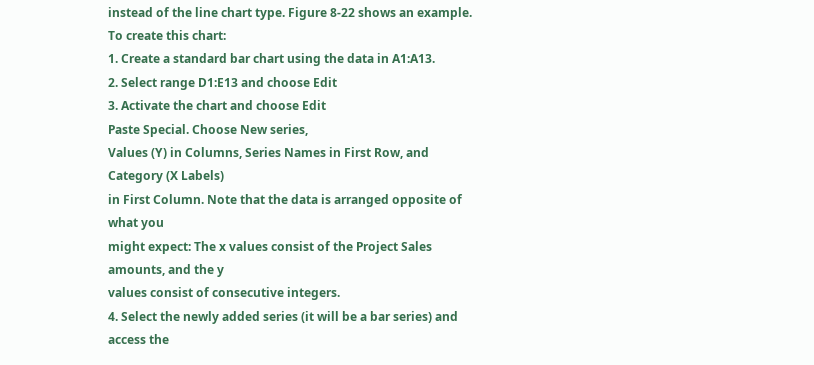instead of the line chart type. Figure 8-22 shows an example.
To create this chart:
1. Create a standard bar chart using the data in A1:A13.
2. Select range D1:E13 and choose Edit
3. Activate the chart and choose Edit
Paste Special. Choose New series,
Values (Y) in Columns, Series Names in First Row, and Category (X Labels)
in First Column. Note that the data is arranged opposite of what you
might expect: The x values consist of the Project Sales amounts, and the y
values consist of consecutive integers.
4. Select the newly added series (it will be a bar series) and access the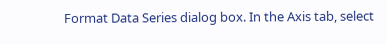Format Data Series dialog box. In the Axis tab, select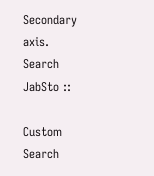Secondary axis.
Search JabSto ::

Custom Search